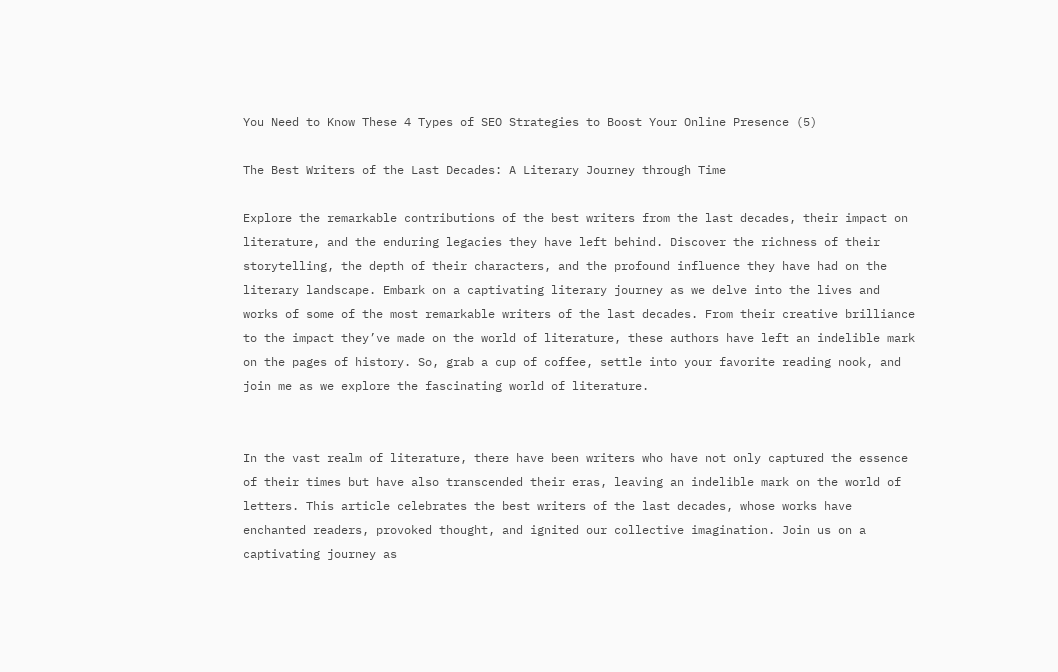You Need to Know These 4 Types of SEO Strategies to Boost Your Online Presence (5)

The Best Writers of the Last Decades: A Literary Journey through Time

Explore the remarkable contributions of the best writers from the last decades, their impact on literature, and the enduring legacies they have left behind. Discover the richness of their storytelling, the depth of their characters, and the profound influence they have had on the literary landscape. Embark on a captivating literary journey as we delve into the lives and works of some of the most remarkable writers of the last decades. From their creative brilliance to the impact they’ve made on the world of literature, these authors have left an indelible mark on the pages of history. So, grab a cup of coffee, settle into your favorite reading nook, and join me as we explore the fascinating world of literature.


In the vast realm of literature, there have been writers who have not only captured the essence of their times but have also transcended their eras, leaving an indelible mark on the world of letters. This article celebrates the best writers of the last decades, whose works have enchanted readers, provoked thought, and ignited our collective imagination. Join us on a captivating journey as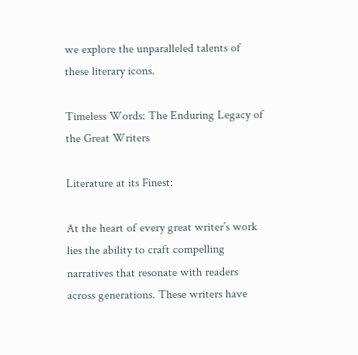we explore the unparalleled talents of these literary icons.

Timeless Words: The Enduring Legacy of the Great Writers

Literature at its Finest:

At the heart of every great writer’s work lies the ability to craft compelling narratives that resonate with readers across generations. These writers have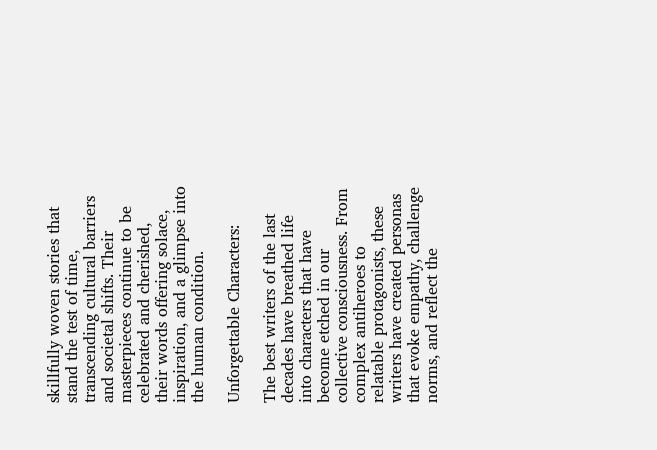skillfully woven stories that stand the test of time, transcending cultural barriers and societal shifts. Their masterpieces continue to be celebrated and cherished, their words offering solace, inspiration, and a glimpse into the human condition.

Unforgettable Characters:

The best writers of the last decades have breathed life into characters that have become etched in our collective consciousness. From complex antiheroes to relatable protagonists, these writers have created personas that evoke empathy, challenge norms, and reflect the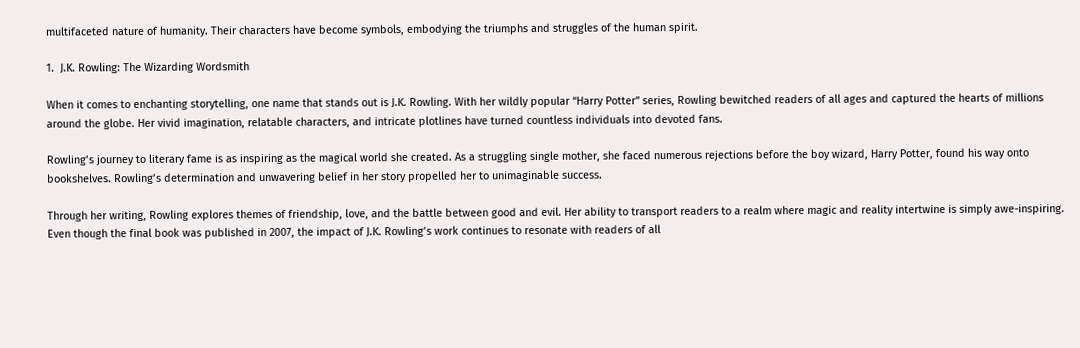multifaceted nature of humanity. Their characters have become symbols, embodying the triumphs and struggles of the human spirit.

1.  J.K. Rowling: The Wizarding Wordsmith

When it comes to enchanting storytelling, one name that stands out is J.K. Rowling. With her wildly popular “Harry Potter” series, Rowling bewitched readers of all ages and captured the hearts of millions around the globe. Her vivid imagination, relatable characters, and intricate plotlines have turned countless individuals into devoted fans.

Rowling’s journey to literary fame is as inspiring as the magical world she created. As a struggling single mother, she faced numerous rejections before the boy wizard, Harry Potter, found his way onto bookshelves. Rowling’s determination and unwavering belief in her story propelled her to unimaginable success.

Through her writing, Rowling explores themes of friendship, love, and the battle between good and evil. Her ability to transport readers to a realm where magic and reality intertwine is simply awe-inspiring. Even though the final book was published in 2007, the impact of J.K. Rowling’s work continues to resonate with readers of all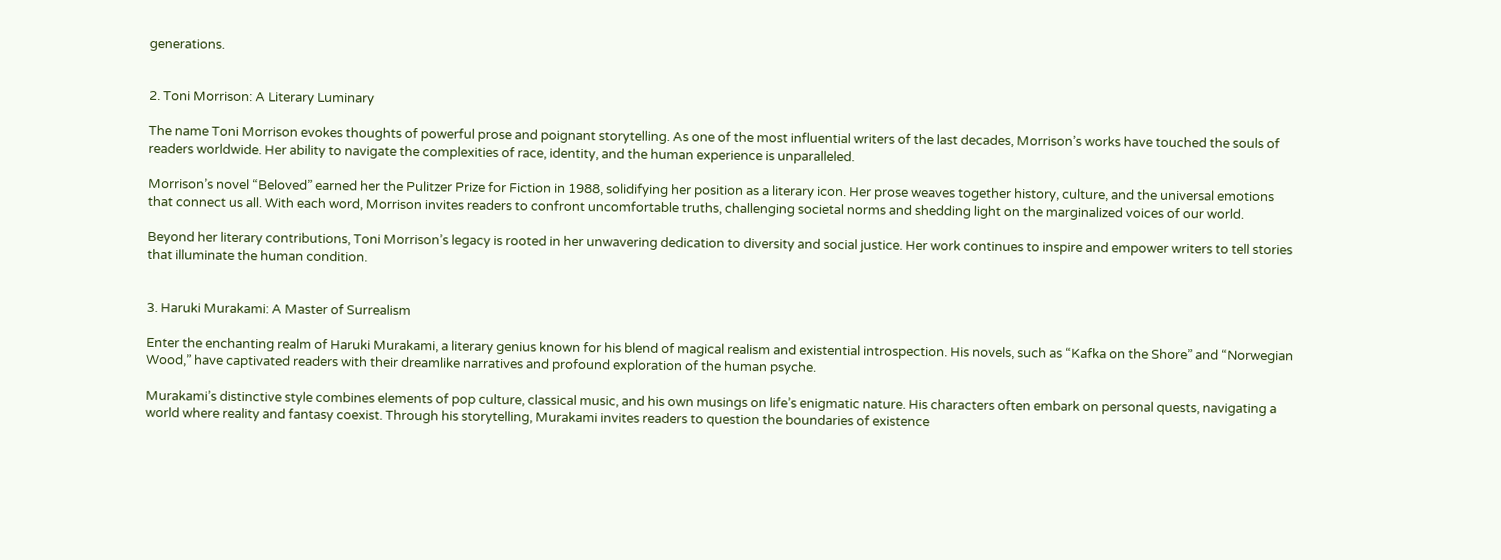generations.


2. Toni Morrison: A Literary Luminary

The name Toni Morrison evokes thoughts of powerful prose and poignant storytelling. As one of the most influential writers of the last decades, Morrison’s works have touched the souls of readers worldwide. Her ability to navigate the complexities of race, identity, and the human experience is unparalleled.

Morrison’s novel “Beloved” earned her the Pulitzer Prize for Fiction in 1988, solidifying her position as a literary icon. Her prose weaves together history, culture, and the universal emotions that connect us all. With each word, Morrison invites readers to confront uncomfortable truths, challenging societal norms and shedding light on the marginalized voices of our world.

Beyond her literary contributions, Toni Morrison’s legacy is rooted in her unwavering dedication to diversity and social justice. Her work continues to inspire and empower writers to tell stories that illuminate the human condition.


3. Haruki Murakami: A Master of Surrealism

Enter the enchanting realm of Haruki Murakami, a literary genius known for his blend of magical realism and existential introspection. His novels, such as “Kafka on the Shore” and “Norwegian Wood,” have captivated readers with their dreamlike narratives and profound exploration of the human psyche.

Murakami’s distinctive style combines elements of pop culture, classical music, and his own musings on life’s enigmatic nature. His characters often embark on personal quests, navigating a world where reality and fantasy coexist. Through his storytelling, Murakami invites readers to question the boundaries of existence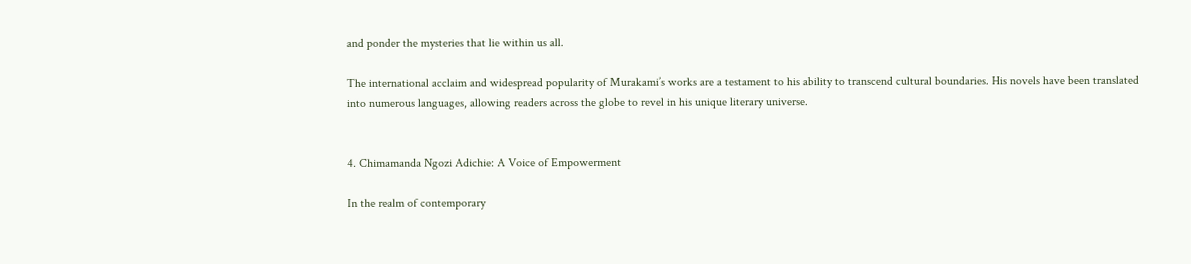and ponder the mysteries that lie within us all.

The international acclaim and widespread popularity of Murakami’s works are a testament to his ability to transcend cultural boundaries. His novels have been translated into numerous languages, allowing readers across the globe to revel in his unique literary universe.


4. Chimamanda Ngozi Adichie: A Voice of Empowerment

In the realm of contemporary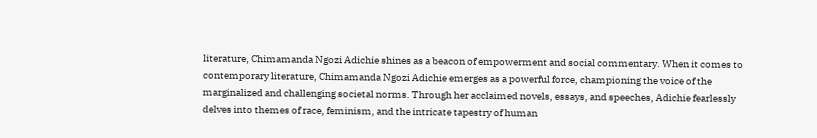literature, Chimamanda Ngozi Adichie shines as a beacon of empowerment and social commentary. When it comes to contemporary literature, Chimamanda Ngozi Adichie emerges as a powerful force, championing the voice of the marginalized and challenging societal norms. Through her acclaimed novels, essays, and speeches, Adichie fearlessly delves into themes of race, feminism, and the intricate tapestry of human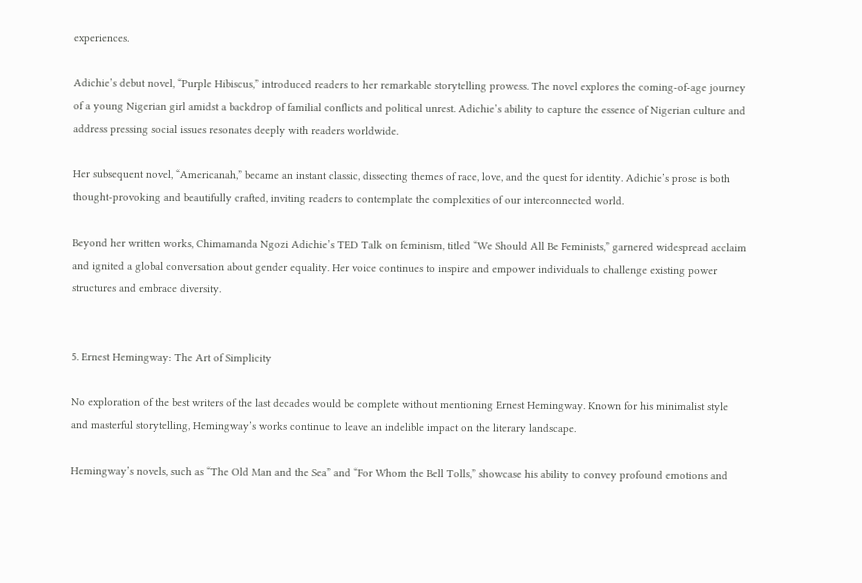experiences.

Adichie’s debut novel, “Purple Hibiscus,” introduced readers to her remarkable storytelling prowess. The novel explores the coming-of-age journey of a young Nigerian girl amidst a backdrop of familial conflicts and political unrest. Adichie’s ability to capture the essence of Nigerian culture and address pressing social issues resonates deeply with readers worldwide.

Her subsequent novel, “Americanah,” became an instant classic, dissecting themes of race, love, and the quest for identity. Adichie’s prose is both thought-provoking and beautifully crafted, inviting readers to contemplate the complexities of our interconnected world.

Beyond her written works, Chimamanda Ngozi Adichie’s TED Talk on feminism, titled “We Should All Be Feminists,” garnered widespread acclaim and ignited a global conversation about gender equality. Her voice continues to inspire and empower individuals to challenge existing power structures and embrace diversity.


5. Ernest Hemingway: The Art of Simplicity

No exploration of the best writers of the last decades would be complete without mentioning Ernest Hemingway. Known for his minimalist style and masterful storytelling, Hemingway’s works continue to leave an indelible impact on the literary landscape.

Hemingway’s novels, such as “The Old Man and the Sea” and “For Whom the Bell Tolls,” showcase his ability to convey profound emotions and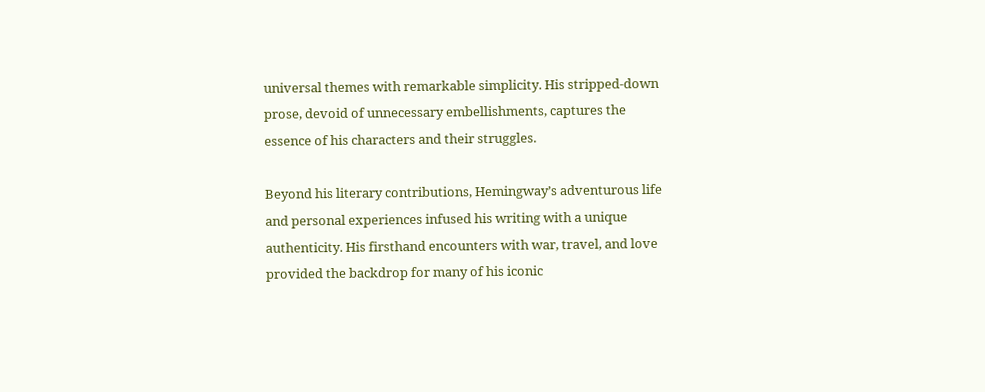universal themes with remarkable simplicity. His stripped-down prose, devoid of unnecessary embellishments, captures the essence of his characters and their struggles.

Beyond his literary contributions, Hemingway’s adventurous life and personal experiences infused his writing with a unique authenticity. His firsthand encounters with war, travel, and love provided the backdrop for many of his iconic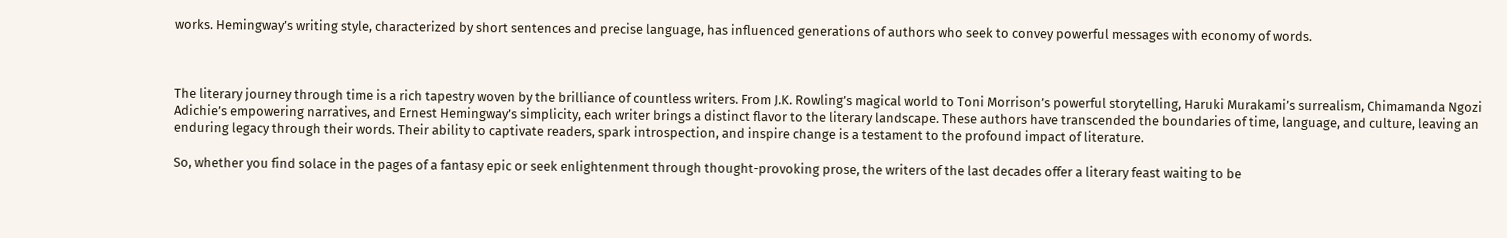works. Hemingway’s writing style, characterized by short sentences and precise language, has influenced generations of authors who seek to convey powerful messages with economy of words.



The literary journey through time is a rich tapestry woven by the brilliance of countless writers. From J.K. Rowling’s magical world to Toni Morrison’s powerful storytelling, Haruki Murakami’s surrealism, Chimamanda Ngozi Adichie’s empowering narratives, and Ernest Hemingway’s simplicity, each writer brings a distinct flavor to the literary landscape. These authors have transcended the boundaries of time, language, and culture, leaving an enduring legacy through their words. Their ability to captivate readers, spark introspection, and inspire change is a testament to the profound impact of literature.

So, whether you find solace in the pages of a fantasy epic or seek enlightenment through thought-provoking prose, the writers of the last decades offer a literary feast waiting to be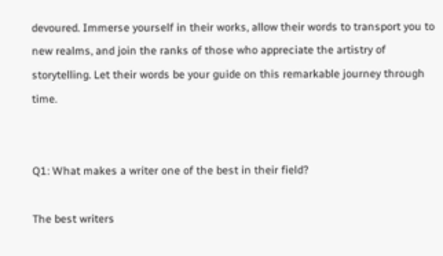devoured. Immerse yourself in their works, allow their words to transport you to new realms, and join the ranks of those who appreciate the artistry of storytelling. Let their words be your guide on this remarkable journey through time.


Q1: What makes a writer one of the best in their field?

The best writers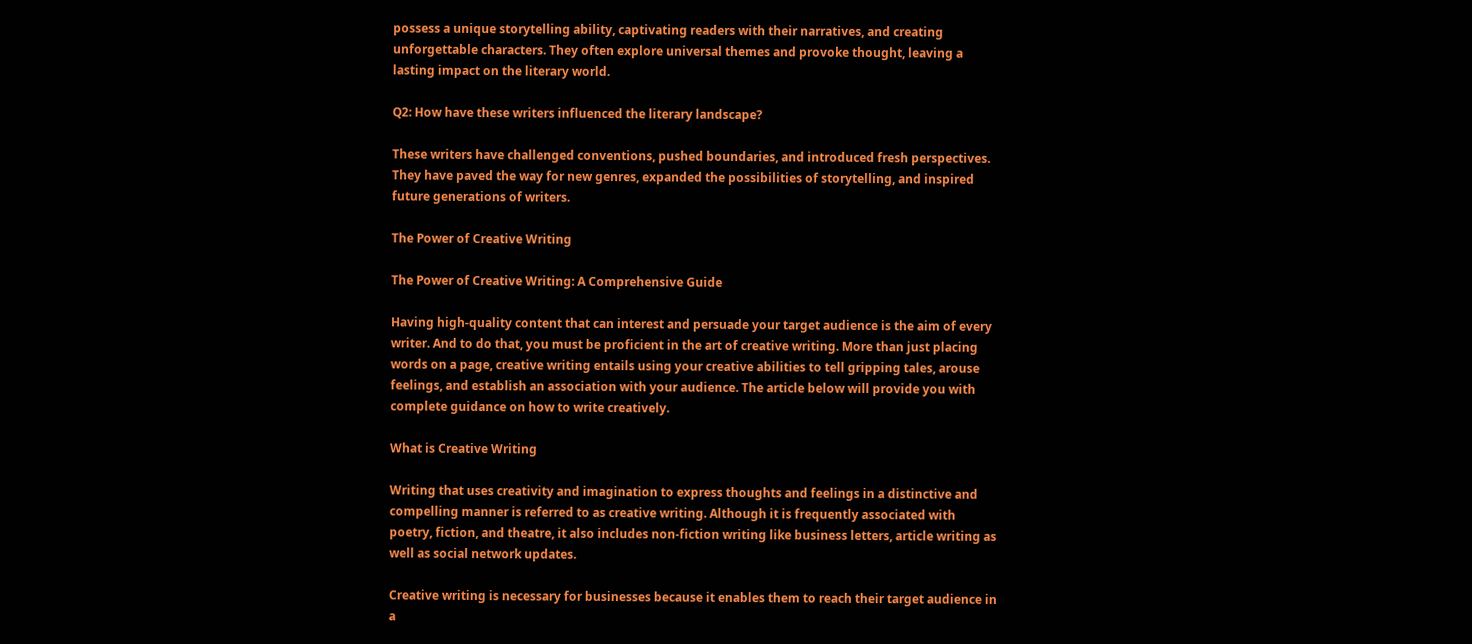possess a unique storytelling ability, captivating readers with their narratives, and creating unforgettable characters. They often explore universal themes and provoke thought, leaving a lasting impact on the literary world.

Q2: How have these writers influenced the literary landscape?

These writers have challenged conventions, pushed boundaries, and introduced fresh perspectives. They have paved the way for new genres, expanded the possibilities of storytelling, and inspired future generations of writers.

The Power of Creative Writing

The Power of Creative Writing: A Comprehensive Guide

Having high-quality content that can interest and persuade your target audience is the aim of every writer. And to do that, you must be proficient in the art of creative writing. More than just placing words on a page, creative writing entails using your creative abilities to tell gripping tales, arouse feelings, and establish an association with your audience. The article below will provide you with complete guidance on how to write creatively.

What is Creative Writing

Writing that uses creativity and imagination to express thoughts and feelings in a distinctive and compelling manner is referred to as creative writing. Although it is frequently associated with poetry, fiction, and theatre, it also includes non-fiction writing like business letters, article writing as well as social network updates.

Creative writing is necessary for businesses because it enables them to reach their target audience in a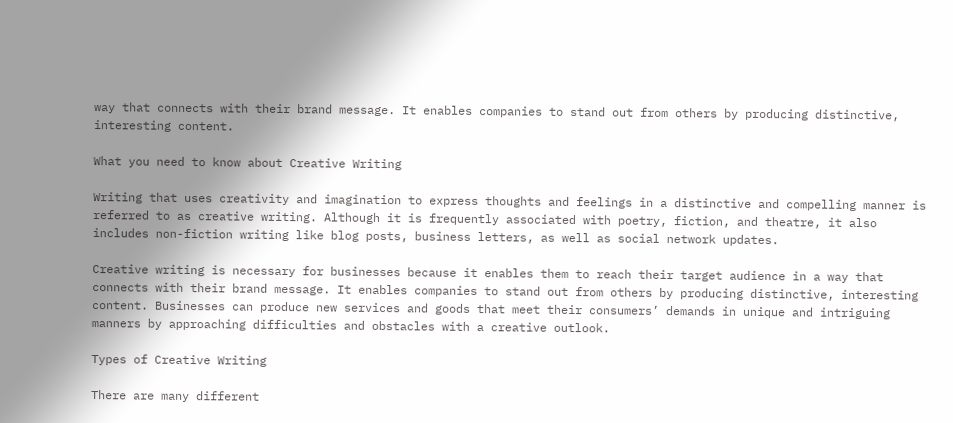way that connects with their brand message. It enables companies to stand out from others by producing distinctive, interesting content.

What you need to know about Creative Writing

Writing that uses creativity and imagination to express thoughts and feelings in a distinctive and compelling manner is referred to as creative writing. Although it is frequently associated with poetry, fiction, and theatre, it also includes non-fiction writing like blog posts, business letters, as well as social network updates.

Creative writing is necessary for businesses because it enables them to reach their target audience in a way that connects with their brand message. It enables companies to stand out from others by producing distinctive, interesting content. Businesses can produce new services and goods that meet their consumers’ demands in unique and intriguing manners by approaching difficulties and obstacles with a creative outlook.

Types of Creative Writing

There are many different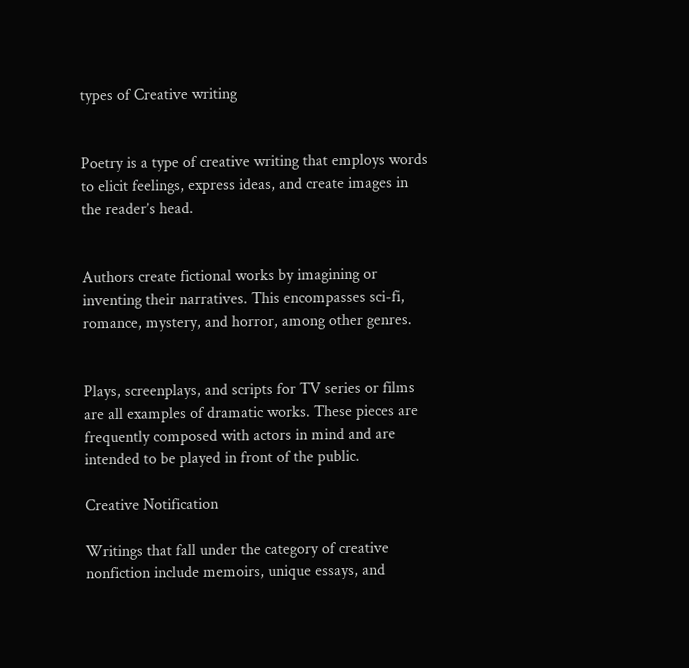types of Creative writing


Poetry is a type of creative writing that employs words to elicit feelings, express ideas, and create images in the reader’s head.


Authors create fictional works by imagining or inventing their narratives. This encompasses sci-fi, romance, mystery, and horror, among other genres.


Plays, screenplays, and scripts for TV series or films are all examples of dramatic works. These pieces are frequently composed with actors in mind and are intended to be played in front of the public.

Creative Notification

Writings that fall under the category of creative nonfiction include memoirs, unique essays, and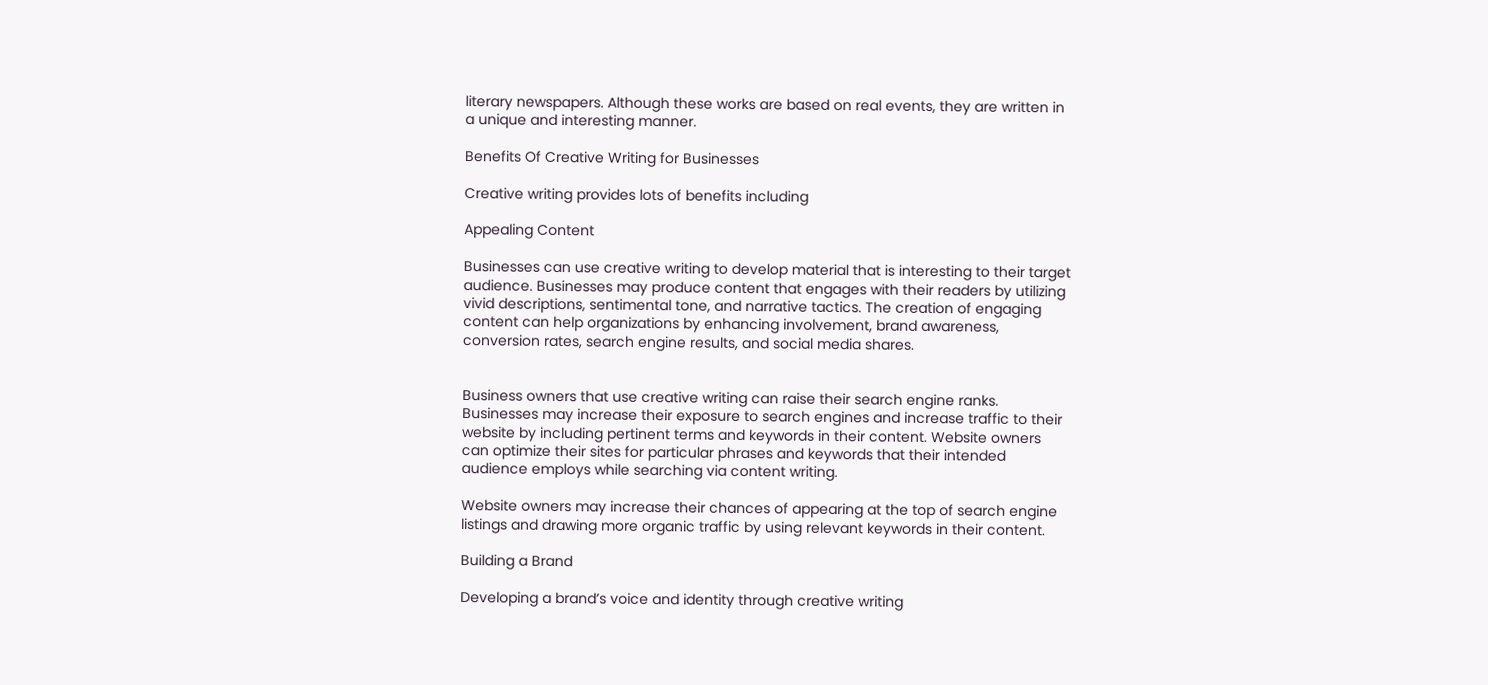literary newspapers. Although these works are based on real events, they are written in a unique and interesting manner.

Benefits Of Creative Writing for Businesses

Creative writing provides lots of benefits including

Appealing Content

Businesses can use creative writing to develop material that is interesting to their target audience. Businesses may produce content that engages with their readers by utilizing vivid descriptions, sentimental tone, and narrative tactics. The creation of engaging content can help organizations by enhancing involvement, brand awareness, conversion rates, search engine results, and social media shares.


Business owners that use creative writing can raise their search engine ranks. Businesses may increase their exposure to search engines and increase traffic to their website by including pertinent terms and keywords in their content. Website owners can optimize their sites for particular phrases and keywords that their intended audience employs while searching via content writing.

Website owners may increase their chances of appearing at the top of search engine listings and drawing more organic traffic by using relevant keywords in their content.

Building a Brand

Developing a brand’s voice and identity through creative writing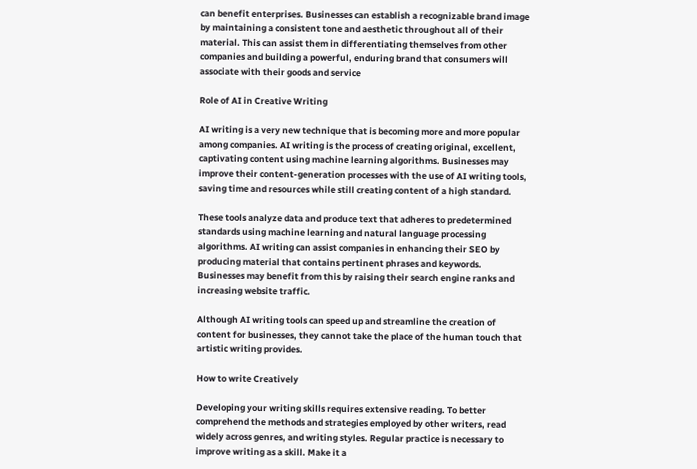can benefit enterprises. Businesses can establish a recognizable brand image by maintaining a consistent tone and aesthetic throughout all of their material. This can assist them in differentiating themselves from other companies and building a powerful, enduring brand that consumers will associate with their goods and service

Role of AI in Creative Writing

AI writing is a very new technique that is becoming more and more popular among companies. AI writing is the process of creating original, excellent, captivating content using machine learning algorithms. Businesses may improve their content-generation processes with the use of AI writing tools, saving time and resources while still creating content of a high standard.

These tools analyze data and produce text that adheres to predetermined standards using machine learning and natural language processing algorithms. AI writing can assist companies in enhancing their SEO by producing material that contains pertinent phrases and keywords. Businesses may benefit from this by raising their search engine ranks and increasing website traffic.

Although AI writing tools can speed up and streamline the creation of content for businesses, they cannot take the place of the human touch that artistic writing provides.

How to write Creatively

Developing your writing skills requires extensive reading. To better comprehend the methods and strategies employed by other writers, read widely across genres, and writing styles. Regular practice is necessary to improve writing as a skill. Make it a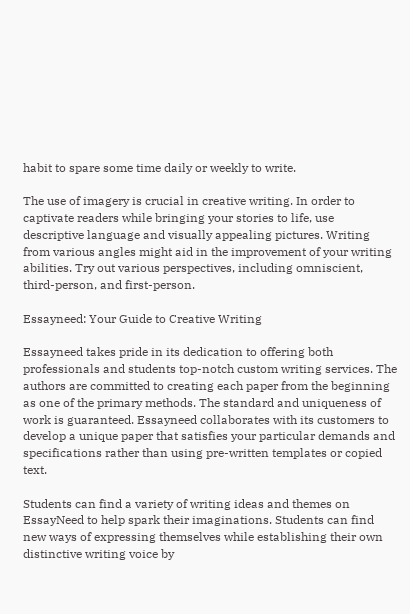habit to spare some time daily or weekly to write.

The use of imagery is crucial in creative writing. In order to captivate readers while bringing your stories to life, use descriptive language and visually appealing pictures. Writing from various angles might aid in the improvement of your writing abilities. Try out various perspectives, including omniscient, third-person, and first-person.

Essayneed: Your Guide to Creative Writing

Essayneed takes pride in its dedication to offering both professionals and students top-notch custom writing services. The authors are committed to creating each paper from the beginning as one of the primary methods. The standard and uniqueness of work is guaranteed. Essayneed collaborates with its customers to develop a unique paper that satisfies your particular demands and specifications rather than using pre-written templates or copied text.

Students can find a variety of writing ideas and themes on  EssayNeed to help spark their imaginations. Students can find new ways of expressing themselves while establishing their own distinctive writing voice by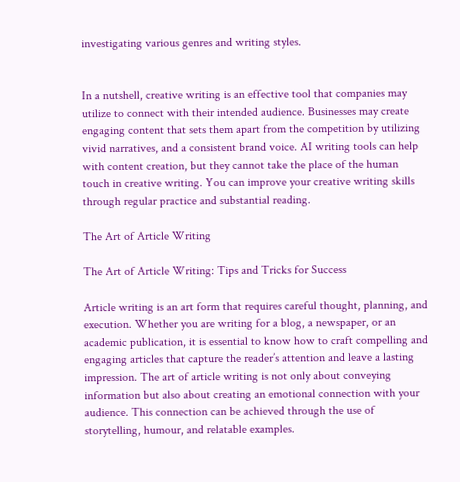investigating various genres and writing styles.


In a nutshell, creative writing is an effective tool that companies may utilize to connect with their intended audience. Businesses may create engaging content that sets them apart from the competition by utilizing vivid narratives, and a consistent brand voice. AI writing tools can help with content creation, but they cannot take the place of the human touch in creative writing. You can improve your creative writing skills through regular practice and substantial reading.

The Art of Article Writing

The Art of Article Writing: Tips and Tricks for Success

Article writing is an art form that requires careful thought, planning, and execution. Whether you are writing for a blog, a newspaper, or an academic publication, it is essential to know how to craft compelling and engaging articles that capture the reader’s attention and leave a lasting impression. The art of article writing is not only about conveying information but also about creating an emotional connection with your audience. This connection can be achieved through the use of storytelling, humour, and relatable examples.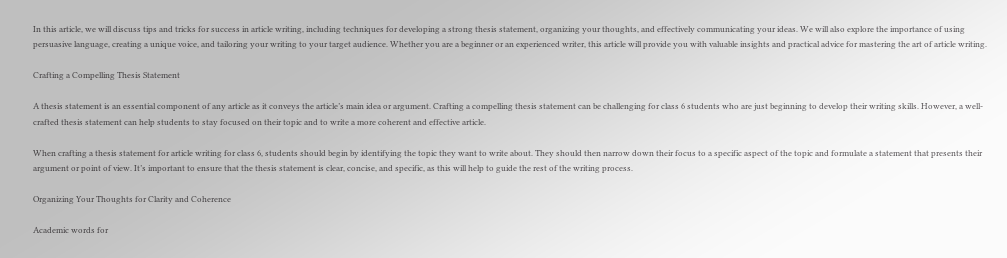In this article, we will discuss tips and tricks for success in article writing, including techniques for developing a strong thesis statement, organizing your thoughts, and effectively communicating your ideas. We will also explore the importance of using persuasive language, creating a unique voice, and tailoring your writing to your target audience. Whether you are a beginner or an experienced writer, this article will provide you with valuable insights and practical advice for mastering the art of article writing.

Crafting a Compelling Thesis Statement

A thesis statement is an essential component of any article as it conveys the article’s main idea or argument. Crafting a compelling thesis statement can be challenging for class 6 students who are just beginning to develop their writing skills. However, a well-crafted thesis statement can help students to stay focused on their topic and to write a more coherent and effective article.

When crafting a thesis statement for article writing for class 6, students should begin by identifying the topic they want to write about. They should then narrow down their focus to a specific aspect of the topic and formulate a statement that presents their argument or point of view. It’s important to ensure that the thesis statement is clear, concise, and specific, as this will help to guide the rest of the writing process.

Organizing Your Thoughts for Clarity and Coherence

Academic words for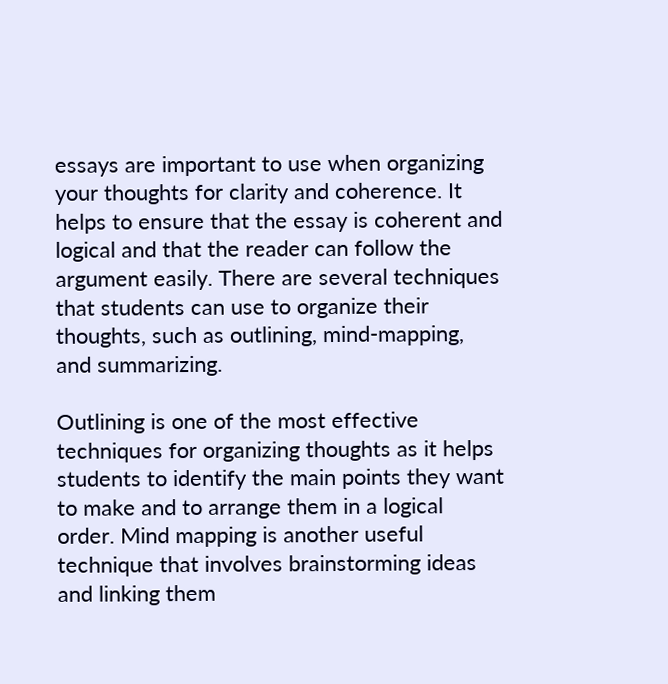essays are important to use when organizing your thoughts for clarity and coherence. It helps to ensure that the essay is coherent and logical and that the reader can follow the argument easily. There are several techniques that students can use to organize their thoughts, such as outlining, mind-mapping, and summarizing.

Outlining is one of the most effective techniques for organizing thoughts as it helps students to identify the main points they want to make and to arrange them in a logical order. Mind mapping is another useful technique that involves brainstorming ideas and linking them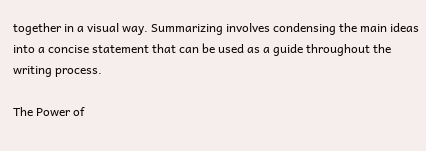together in a visual way. Summarizing involves condensing the main ideas into a concise statement that can be used as a guide throughout the writing process.

The Power of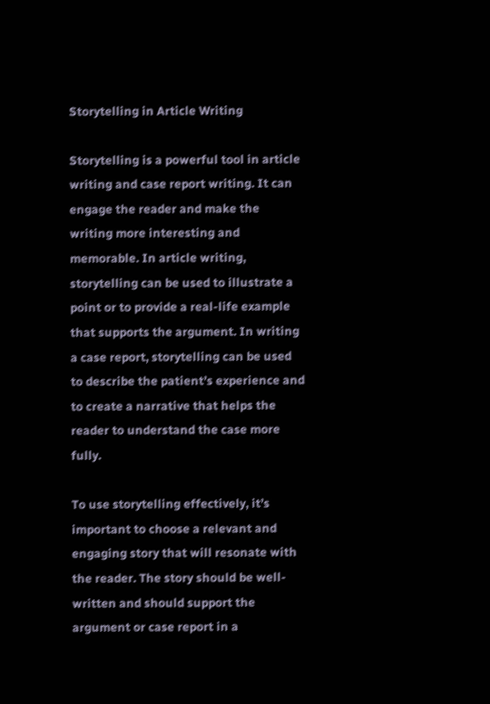Storytelling in Article Writing

Storytelling is a powerful tool in article writing and case report writing. It can engage the reader and make the writing more interesting and memorable. In article writing, storytelling can be used to illustrate a point or to provide a real-life example that supports the argument. In writing a case report, storytelling can be used to describe the patient’s experience and to create a narrative that helps the reader to understand the case more fully.

To use storytelling effectively, it’s important to choose a relevant and engaging story that will resonate with the reader. The story should be well-written and should support the argument or case report in a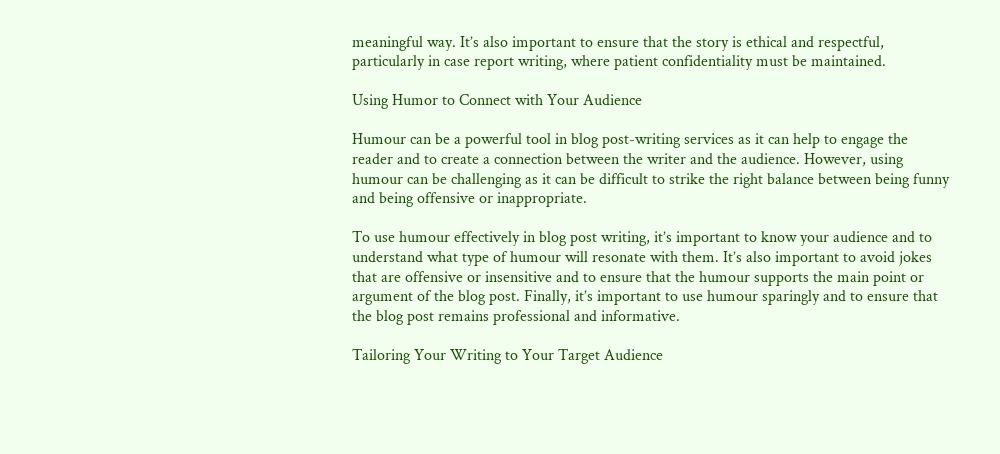meaningful way. It’s also important to ensure that the story is ethical and respectful, particularly in case report writing, where patient confidentiality must be maintained.

Using Humor to Connect with Your Audience

Humour can be a powerful tool in blog post-writing services as it can help to engage the reader and to create a connection between the writer and the audience. However, using humour can be challenging as it can be difficult to strike the right balance between being funny and being offensive or inappropriate.

To use humour effectively in blog post writing, it’s important to know your audience and to understand what type of humour will resonate with them. It’s also important to avoid jokes that are offensive or insensitive and to ensure that the humour supports the main point or argument of the blog post. Finally, it’s important to use humour sparingly and to ensure that the blog post remains professional and informative.

Tailoring Your Writing to Your Target Audience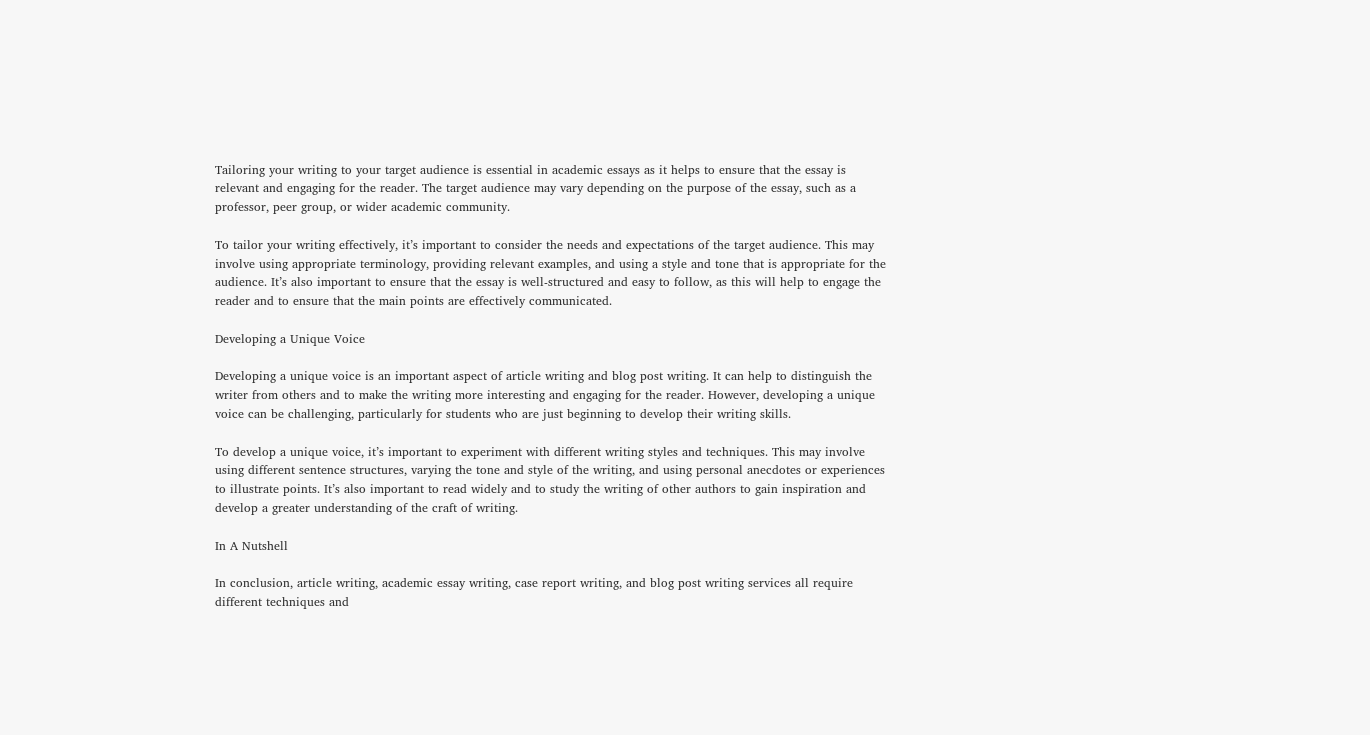Tailoring your writing to your target audience is essential in academic essays as it helps to ensure that the essay is relevant and engaging for the reader. The target audience may vary depending on the purpose of the essay, such as a professor, peer group, or wider academic community.

To tailor your writing effectively, it’s important to consider the needs and expectations of the target audience. This may involve using appropriate terminology, providing relevant examples, and using a style and tone that is appropriate for the audience. It’s also important to ensure that the essay is well-structured and easy to follow, as this will help to engage the reader and to ensure that the main points are effectively communicated.

Developing a Unique Voice

Developing a unique voice is an important aspect of article writing and blog post writing. It can help to distinguish the writer from others and to make the writing more interesting and engaging for the reader. However, developing a unique voice can be challenging, particularly for students who are just beginning to develop their writing skills.

To develop a unique voice, it’s important to experiment with different writing styles and techniques. This may involve using different sentence structures, varying the tone and style of the writing, and using personal anecdotes or experiences to illustrate points. It’s also important to read widely and to study the writing of other authors to gain inspiration and develop a greater understanding of the craft of writing.

In A Nutshell

In conclusion, article writing, academic essay writing, case report writing, and blog post writing services all require different techniques and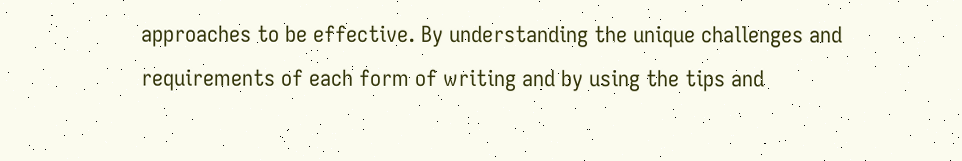approaches to be effective. By understanding the unique challenges and requirements of each form of writing and by using the tips and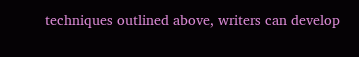techniques outlined above, writers can develop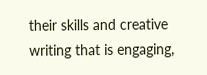their skills and creative writing that is engaging,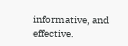informative, and effective.